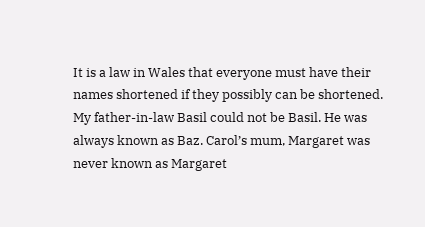It is a law in Wales that everyone must have their names shortened if they possibly can be shortened. My father-in-law Basil could not be Basil. He was always known as Baz. Carol’s mum, Margaret was never known as Margaret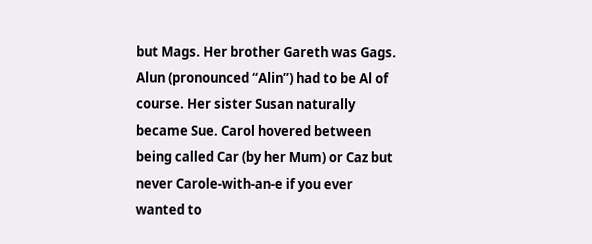but Mags. Her brother Gareth was Gags. Alun (pronounced “Alin”) had to be Al of course. Her sister Susan naturally became Sue. Carol hovered between being called Car (by her Mum) or Caz but never Carole-with-an-e if you ever wanted to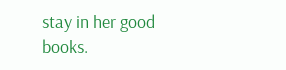stay in her good books.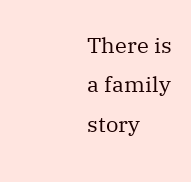There is a family story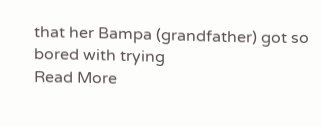that her Bampa (grandfather) got so bored with trying
Read More